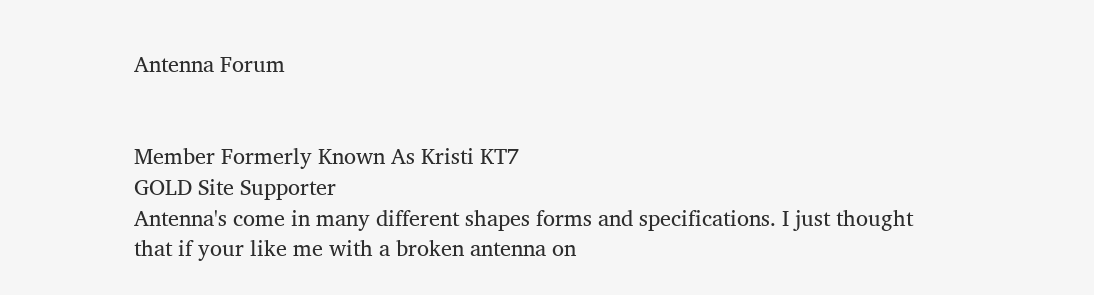Antenna Forum


Member Formerly Known As Kristi KT7
GOLD Site Supporter
Antenna's come in many different shapes forms and specifications. I just thought that if your like me with a broken antenna on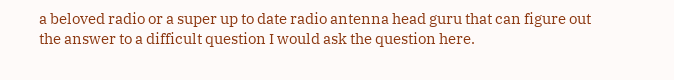a beloved radio or a super up to date radio antenna head guru that can figure out the answer to a difficult question I would ask the question here.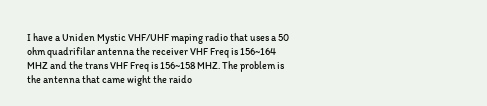I have a Uniden Mystic VHF/UHF maping radio that uses a 50 ohm quadrifilar antenna the receiver VHF Freq is 156~164 MHZ and the trans VHF Freq is 156~158 MHZ. The problem is the antenna that came wight the raido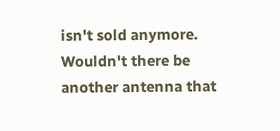isn't sold anymore. Wouldn't there be another antenna that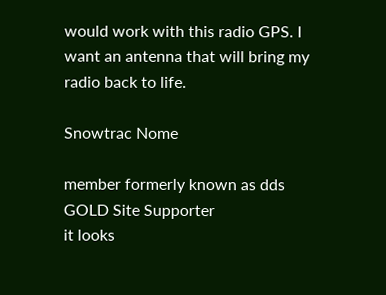would work with this radio GPS. I want an antenna that will bring my radio back to life.

Snowtrac Nome

member formerly known as dds
GOLD Site Supporter
it looks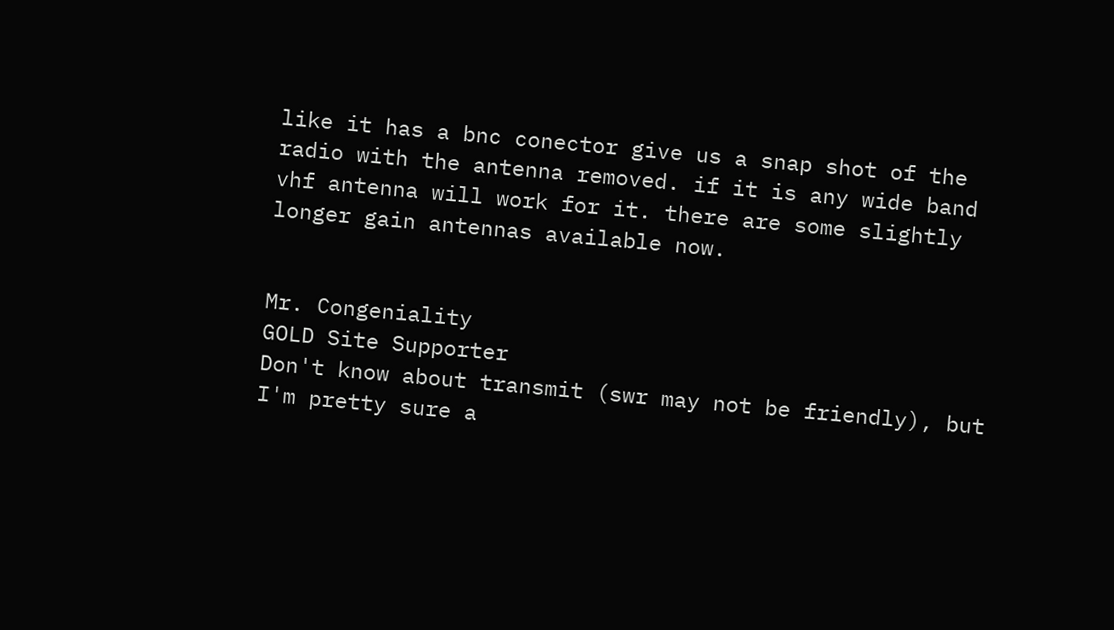like it has a bnc conector give us a snap shot of the radio with the antenna removed. if it is any wide band vhf antenna will work for it. there are some slightly longer gain antennas available now.


Mr. Congeniality
GOLD Site Supporter
Don't know about transmit (swr may not be friendly), but I'm pretty sure a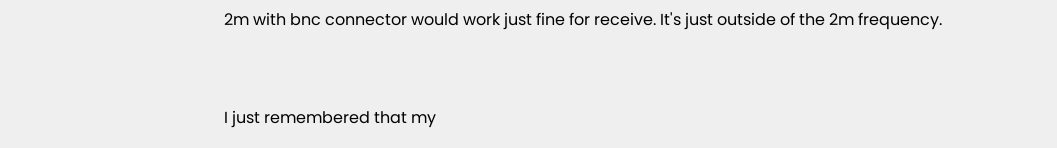2m with bnc connector would work just fine for receive. It's just outside of the 2m frequency.


I just remembered that my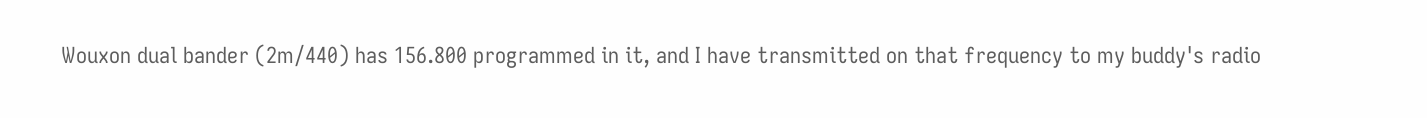Wouxon dual bander (2m/440) has 156.800 programmed in it, and I have transmitted on that frequency to my buddy's radio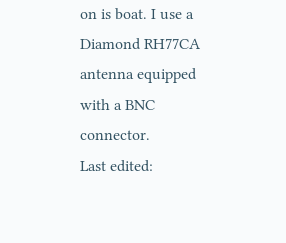on is boat. I use a Diamond RH77CA antenna equipped with a BNC connector.
Last edited: